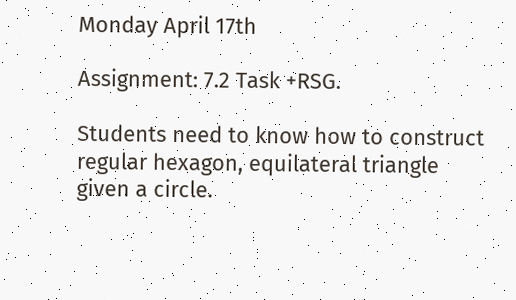Monday April 17th

Assignment: 7.2 Task +RSG.

Students need to know how to construct regular hexagon, equilateral triangle given a circle.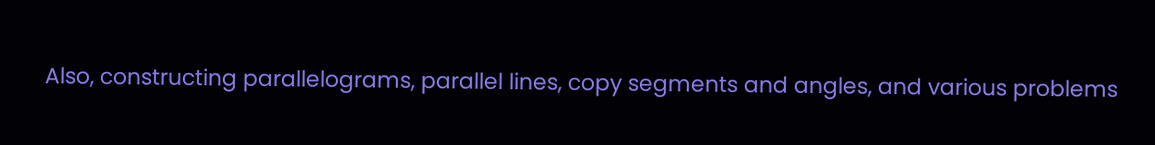Also, constructing parallelograms, parallel lines, copy segments and angles, and various problems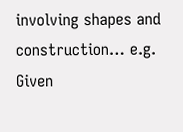involving shapes and construction… e.g. Given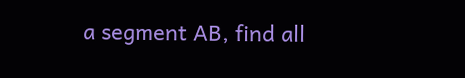a segment AB, find all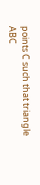points C such that triangle ABC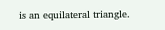is an equilateral triangle.